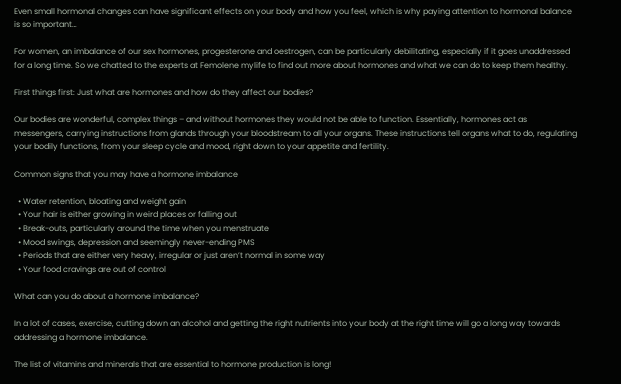Even small hormonal changes can have significant effects on your body and how you feel, which is why paying attention to hormonal balance is so important…

For women, an imbalance of our sex hormones, progesterone and oestrogen, can be particularly debilitating, especially if it goes unaddressed for a long time. So we chatted to the experts at Femolene mylife to find out more about hormones and what we can do to keep them healthy.

First things first: Just what are hormones and how do they affect our bodies?

Our bodies are wonderful, complex things – and without hormones they would not be able to function. Essentially, hormones act as messengers, carrying instructions from glands through your bloodstream to all your organs. These instructions tell organs what to do, regulating your bodily functions, from your sleep cycle and mood, right down to your appetite and fertility.

Common signs that you may have a hormone imbalance

  • Water retention, bloating and weight gain
  • Your hair is either growing in weird places or falling out
  • Break-outs, particularly around the time when you menstruate
  • Mood swings, depression and seemingly never-ending PMS
  • Periods that are either very heavy, irregular or just aren’t normal in some way
  • Your food cravings are out of control

What can you do about a hormone imbalance?

In a lot of cases, exercise, cutting down an alcohol and getting the right nutrients into your body at the right time will go a long way towards addressing a hormone imbalance.

The list of vitamins and minerals that are essential to hormone production is long!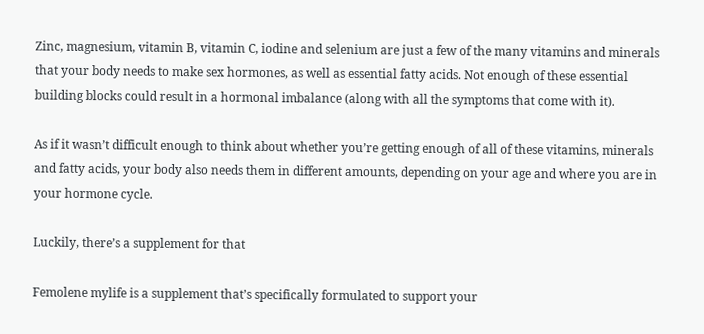Zinc, magnesium, vitamin B, vitamin C, iodine and selenium are just a few of the many vitamins and minerals that your body needs to make sex hormones, as well as essential fatty acids. Not enough of these essential building blocks could result in a hormonal imbalance (along with all the symptoms that come with it).

As if it wasn’t difficult enough to think about whether you’re getting enough of all of these vitamins, minerals and fatty acids, your body also needs them in different amounts, depending on your age and where you are in your hormone cycle.

Luckily, there’s a supplement for that

Femolene mylife is a supplement that’s specifically formulated to support your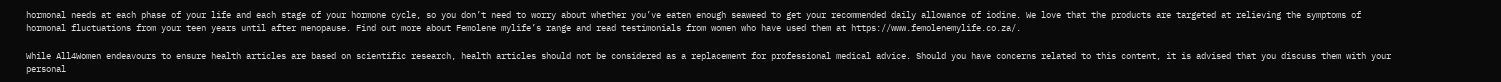hormonal needs at each phase of your life and each stage of your hormone cycle, so you don’t need to worry about whether you’ve eaten enough seaweed to get your recommended daily allowance of iodine. We love that the products are targeted at relieving the symptoms of hormonal fluctuations from your teen years until after menopause. Find out more about Femolene mylife’s range and read testimonials from women who have used them at https://www.femolenemylife.co.za/.

While All4Women endeavours to ensure health articles are based on scientific research, health articles should not be considered as a replacement for professional medical advice. Should you have concerns related to this content, it is advised that you discuss them with your personal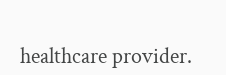healthcare provider.